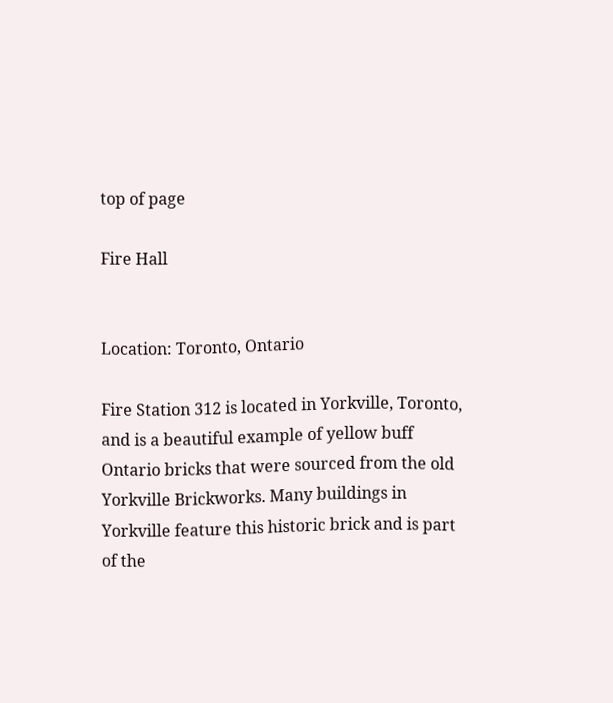top of page

Fire Hall


Location: Toronto, Ontario

Fire Station 312 is located in Yorkville, Toronto, and is a beautiful example of yellow buff Ontario bricks that were sourced from the old Yorkville Brickworks. Many buildings in Yorkville feature this historic brick and is part of the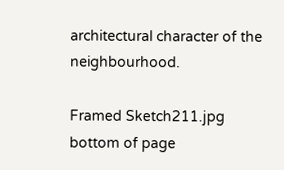architectural character of the neighbourhood.

Framed Sketch211.jpg
bottom of page